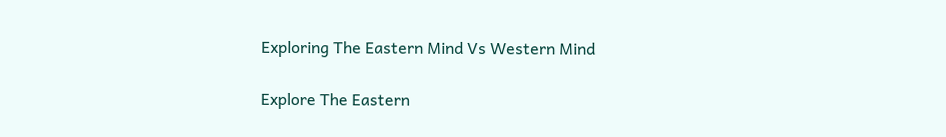Exploring The Eastern Mind Vs Western Mind

Explore The Eastern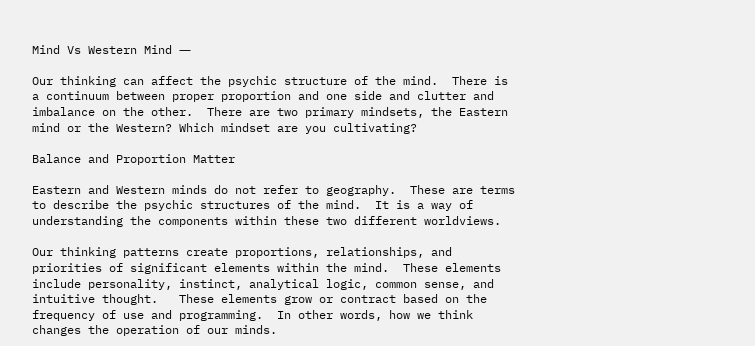Mind Vs Western Mind ―

Our thinking can affect the psychic structure of the mind.  There is a continuum between proper proportion and one side and clutter and imbalance on the other.  There are two primary mindsets, the Eastern mind or the Western? Which mindset are you cultivating?

Balance and Proportion Matter

Eastern and Western minds do not refer to geography.  These are terms to describe the psychic structures of the mind.  It is a way of understanding the components within these two different worldviews.

Our thinking patterns create proportions, relationships, and priorities of significant elements within the mind.  These elements include personality, instinct, analytical logic, common sense, and intuitive thought.   These elements grow or contract based on the frequency of use and programming.  In other words, how we think changes the operation of our minds.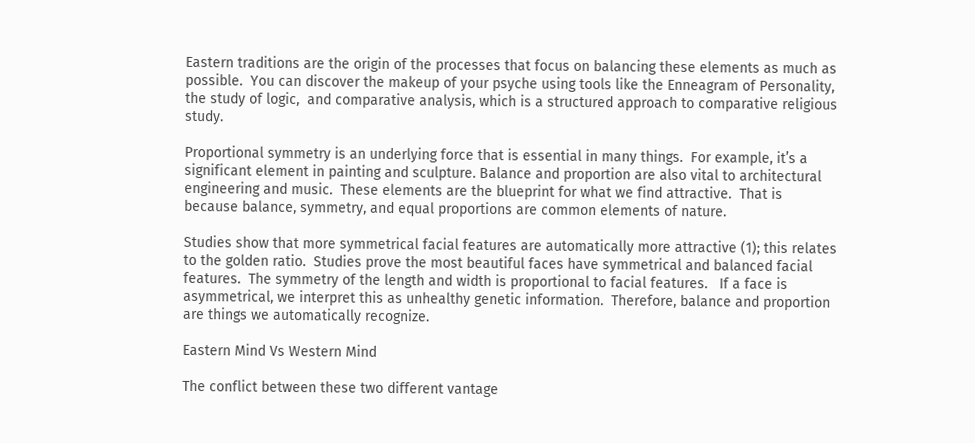Eastern traditions are the origin of the processes that focus on balancing these elements as much as possible.  You can discover the makeup of your psyche using tools like the Enneagram of Personality, the study of logic,  and comparative analysis, which is a structured approach to comparative religious study.

Proportional symmetry is an underlying force that is essential in many things.  For example, it’s a significant element in painting and sculpture. Balance and proportion are also vital to architectural engineering and music.  These elements are the blueprint for what we find attractive.  That is because balance, symmetry, and equal proportions are common elements of nature.

Studies show that more symmetrical facial features are automatically more attractive (1); this relates to the golden ratio.  Studies prove the most beautiful faces have symmetrical and balanced facial features.  The symmetry of the length and width is proportional to facial features.   If a face is asymmetrical, we interpret this as unhealthy genetic information.  Therefore, balance and proportion are things we automatically recognize.

Eastern Mind Vs Western Mind

The conflict between these two different vantage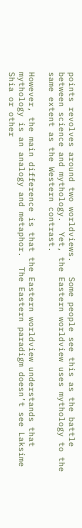points revolves around two worldviews.   Some people see this as the battle between science and mythology.  Yet, the Eastern worldview uses mythology to the same extent as the Western contrast.

However, the main difference is that the Eastern worldview understands that mythology is an analogy and metaphor.  The Eastern paradigm doesn’t see Laksime Shia or other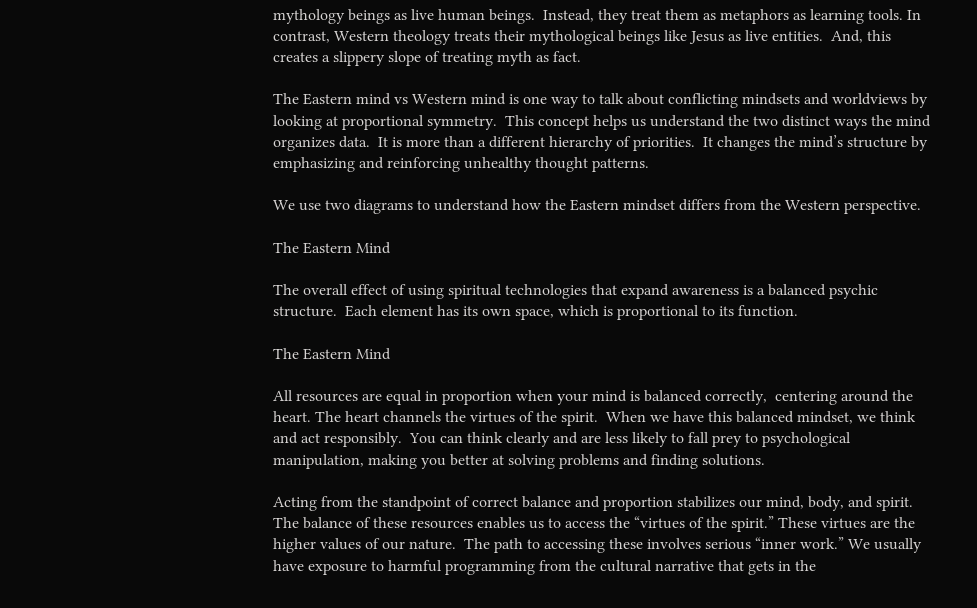mythology beings as live human beings.  Instead, they treat them as metaphors as learning tools. In contrast, Western theology treats their mythological beings like Jesus as live entities.  And, this creates a slippery slope of treating myth as fact.

The Eastern mind vs Western mind is one way to talk about conflicting mindsets and worldviews by looking at proportional symmetry.  This concept helps us understand the two distinct ways the mind organizes data.  It is more than a different hierarchy of priorities.  It changes the mind’s structure by emphasizing and reinforcing unhealthy thought patterns.

We use two diagrams to understand how the Eastern mindset differs from the Western perspective.

The Eastern Mind

The overall effect of using spiritual technologies that expand awareness is a balanced psychic structure.  Each element has its own space, which is proportional to its function.

The Eastern Mind

All resources are equal in proportion when your mind is balanced correctly,  centering around the heart. The heart channels the virtues of the spirit.  When we have this balanced mindset, we think and act responsibly.  You can think clearly and are less likely to fall prey to psychological manipulation, making you better at solving problems and finding solutions.

Acting from the standpoint of correct balance and proportion stabilizes our mind, body, and spirit.  The balance of these resources enables us to access the “virtues of the spirit.” These virtues are the higher values of our nature.  The path to accessing these involves serious “inner work.” We usually have exposure to harmful programming from the cultural narrative that gets in the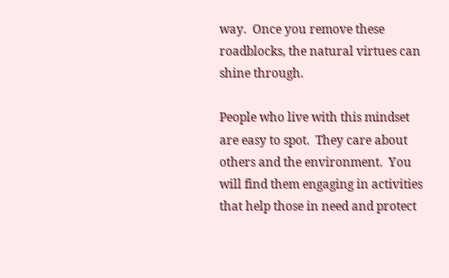way.  Once you remove these roadblocks, the natural virtues can shine through.

People who live with this mindset are easy to spot.  They care about others and the environment.  You will find them engaging in activities that help those in need and protect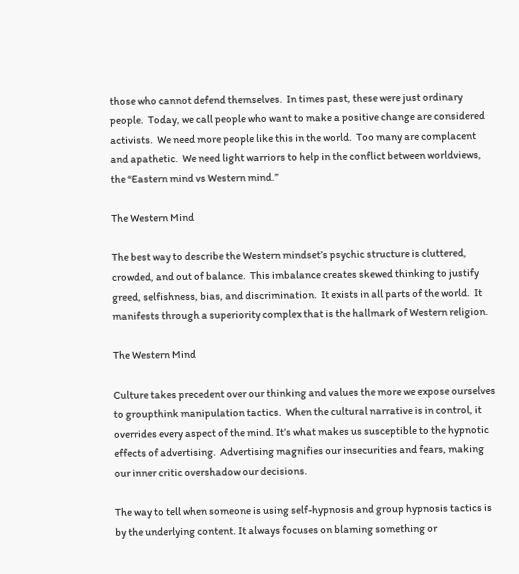those who cannot defend themselves.  In times past, these were just ordinary people.  Today, we call people who want to make a positive change are considered activists.  We need more people like this in the world.  Too many are complacent and apathetic.  We need light warriors to help in the conflict between worldviews, the “Eastern mind vs Western mind.”

The Western Mind

The best way to describe the Western mindset’s psychic structure is cluttered, crowded, and out of balance.  This imbalance creates skewed thinking to justify greed, selfishness, bias, and discrimination.  It exists in all parts of the world.  It manifests through a superiority complex that is the hallmark of Western religion.

The Western Mind

Culture takes precedent over our thinking and values the more we expose ourselves to groupthink manipulation tactics.  When the cultural narrative is in control, it overrides every aspect of the mind. It’s what makes us susceptible to the hypnotic effects of advertising.  Advertising magnifies our insecurities and fears, making our inner critic overshadow our decisions.

The way to tell when someone is using self-hypnosis and group hypnosis tactics is by the underlying content. It always focuses on blaming something or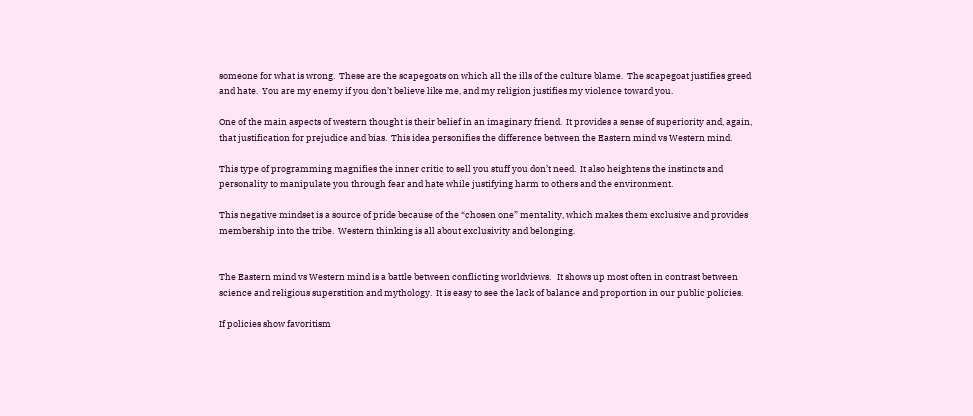someone for what is wrong.  These are the scapegoats on which all the ills of the culture blame.  The scapegoat justifies greed and hate.  You are my enemy if you don’t believe like me, and my religion justifies my violence toward you.

One of the main aspects of western thought is their belief in an imaginary friend.  It provides a sense of superiority and, again, that justification for prejudice and bias.  This idea personifies the difference between the Eastern mind vs Western mind.

This type of programming magnifies the inner critic to sell you stuff you don’t need.  It also heightens the instincts and personality to manipulate you through fear and hate while justifying harm to others and the environment.

This negative mindset is a source of pride because of the “chosen one” mentality, which makes them exclusive and provides membership into the tribe.  Western thinking is all about exclusivity and belonging.


The Eastern mind vs Western mind is a battle between conflicting worldviews.   It shows up most often in contrast between science and religious superstition and mythology.  It is easy to see the lack of balance and proportion in our public policies.

If policies show favoritism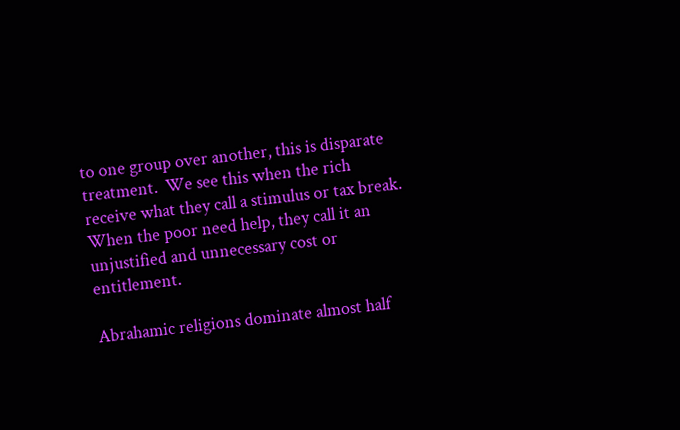to one group over another, this is disparate treatment.  We see this when the rich receive what they call a stimulus or tax break.  When the poor need help, they call it an unjustified and unnecessary cost or entitlement.

Abrahamic religions dominate almost half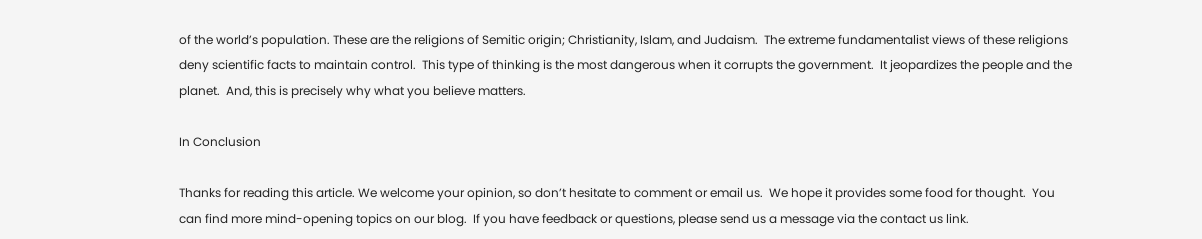of the world’s population. These are the religions of Semitic origin; Christianity, Islam, and Judaism.  The extreme fundamentalist views of these religions deny scientific facts to maintain control.  This type of thinking is the most dangerous when it corrupts the government.  It jeopardizes the people and the planet.  And, this is precisely why what you believe matters.

In Conclusion

Thanks for reading this article. We welcome your opinion, so don’t hesitate to comment or email us.  We hope it provides some food for thought.  You can find more mind-opening topics on our blog.  If you have feedback or questions, please send us a message via the contact us link.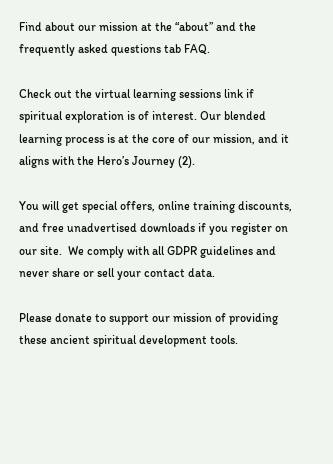Find about our mission at the “about” and the frequently asked questions tab FAQ.

Check out the virtual learning sessions link if spiritual exploration is of interest. Our blended learning process is at the core of our mission, and it aligns with the Hero’s Journey (2).

You will get special offers, online training discounts, and free unadvertised downloads if you register on our site.  We comply with all GDPR guidelines and never share or sell your contact data.

Please donate to support our mission of providing these ancient spiritual development tools.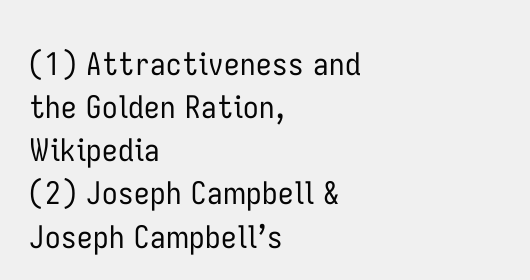(1) Attractiveness and the Golden Ration, Wikipedia
(2) Joseph Campbell & Joseph Campbell’s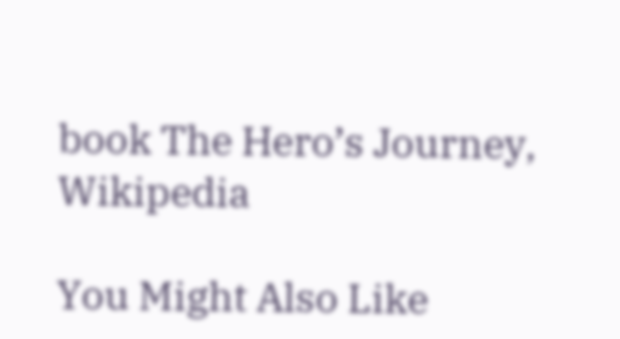book The Hero’s Journey, Wikipedia

You Might Also Like